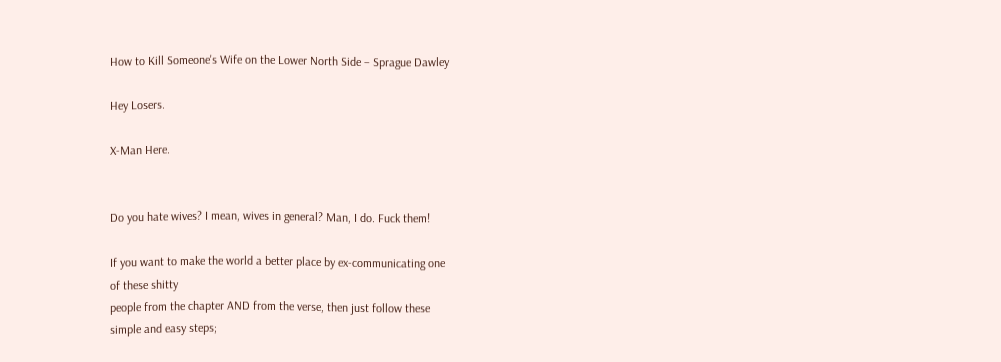How to Kill Someone's Wife on the Lower North Side – Sprague Dawley

Hey Losers.

X-Man Here.


Do you hate wives? I mean, wives in general? Man, I do. Fuck them!

If you want to make the world a better place by ex-communicating one
of these shitty
people from the chapter AND from the verse, then just follow these
simple and easy steps;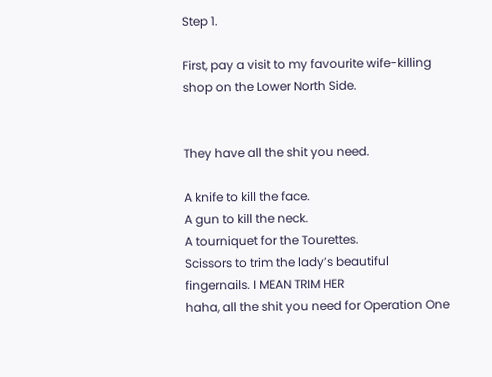Step 1.

First, pay a visit to my favourite wife-killing shop on the Lower North Side.


They have all the shit you need.

A knife to kill the face.
A gun to kill the neck.
A tourniquet for the Tourettes.
Scissors to trim the lady’s beautiful fingernails. I MEAN TRIM HER
haha, all the shit you need for Operation One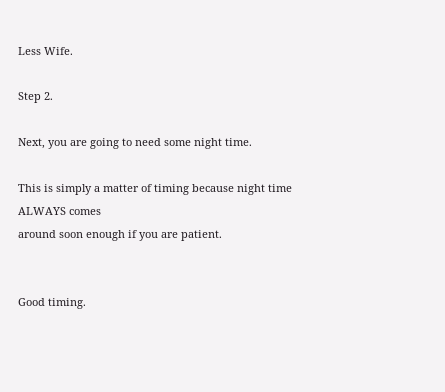Less Wife.

Step 2.

Next, you are going to need some night time.

This is simply a matter of timing because night time ALWAYS comes
around soon enough if you are patient.


Good timing.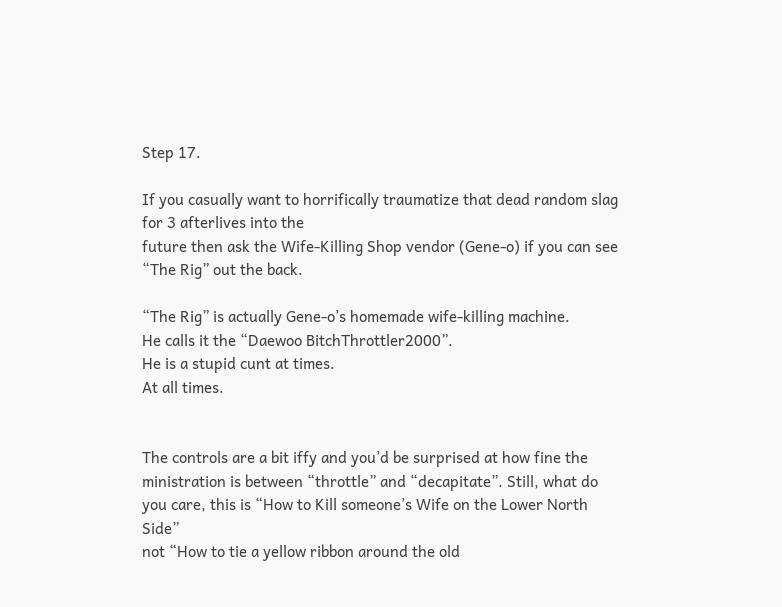Step 17.

If you casually want to horrifically traumatize that dead random slag
for 3 afterlives into the
future then ask the Wife-Killing Shop vendor (Gene-o) if you can see
“The Rig” out the back.

“The Rig” is actually Gene-o’s homemade wife-killing machine.
He calls it the “Daewoo BitchThrottler2000”.
He is a stupid cunt at times.
At all times.


The controls are a bit iffy and you’d be surprised at how fine the
ministration is between “throttle” and “decapitate”. Still, what do
you care, this is “How to Kill someone’s Wife on the Lower North Side”
not “How to tie a yellow ribbon around the old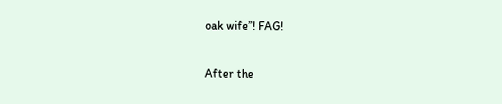oak wife”! FAG!

After the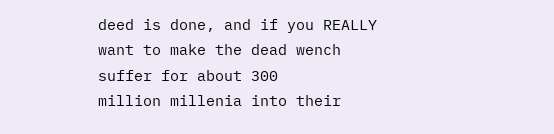deed is done, and if you REALLY want to make the dead wench
suffer for about 300
million millenia into their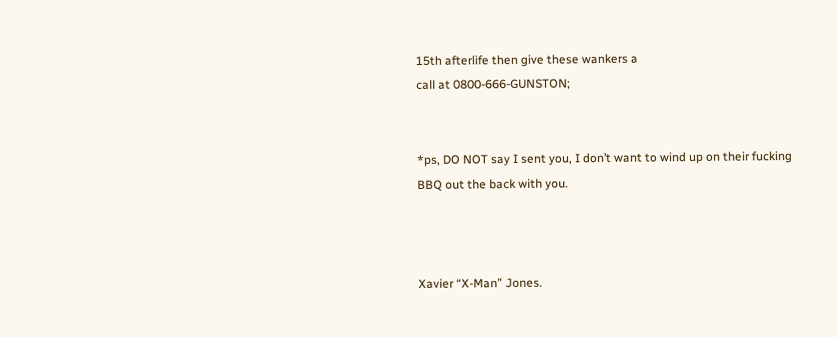15th afterlife then give these wankers a
call at 0800-666-GUNSTON;


*ps, DO NOT say I sent you, I don’t want to wind up on their fucking
BBQ out the back with you.



Xavier “X-Man” Jones.